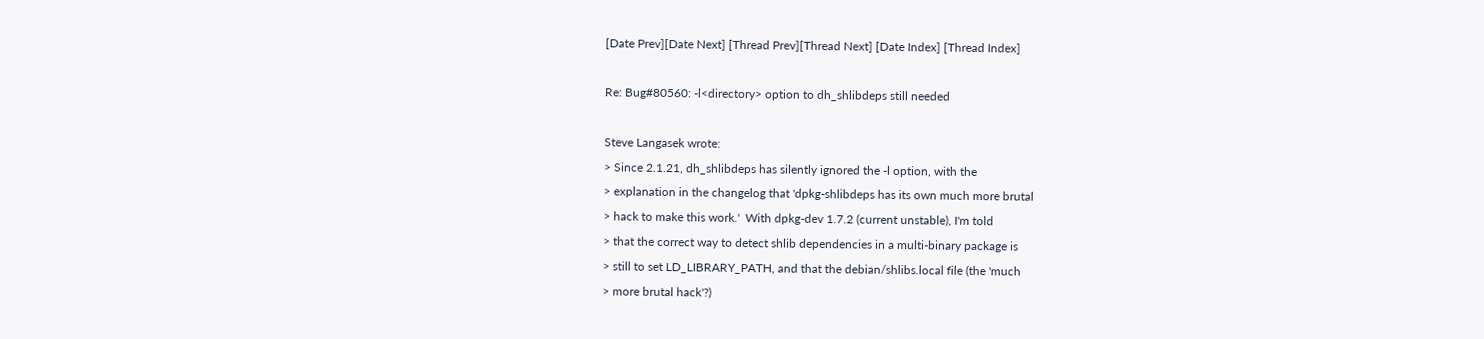[Date Prev][Date Next] [Thread Prev][Thread Next] [Date Index] [Thread Index]

Re: Bug#80560: -l<directory> option to dh_shlibdeps still needed

Steve Langasek wrote:
> Since 2.1.21, dh_shlibdeps has silently ignored the -l option, with the
> explanation in the changelog that 'dpkg-shlibdeps has its own much more brutal
> hack to make this work.'  With dpkg-dev 1.7.2 (current unstable), I'm told
> that the correct way to detect shlib dependencies in a multi-binary package is
> still to set LD_LIBRARY_PATH, and that the debian/shlibs.local file (the 'much
> more brutal hack'?)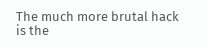The much more brutal hack is the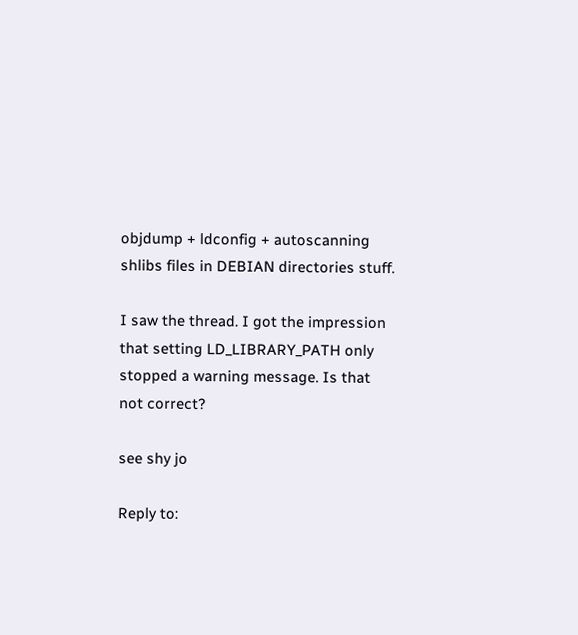objdump + ldconfig + autoscanning
shlibs files in DEBIAN directories stuff.

I saw the thread. I got the impression that setting LD_LIBRARY_PATH only
stopped a warning message. Is that not correct?

see shy jo

Reply to: